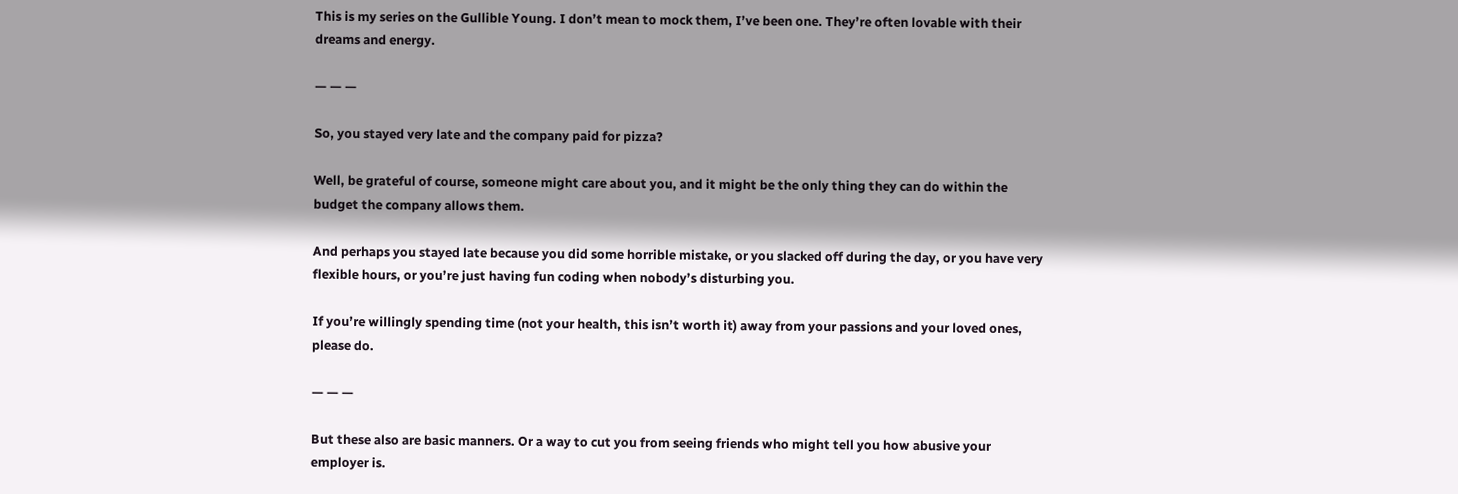This is my series on the Gullible Young. I don’t mean to mock them, I’ve been one. They’re often lovable with their dreams and energy.

— — —

So, you stayed very late and the company paid for pizza?

Well, be grateful of course, someone might care about you, and it might be the only thing they can do within the budget the company allows them.

And perhaps you stayed late because you did some horrible mistake, or you slacked off during the day, or you have very flexible hours, or you’re just having fun coding when nobody’s disturbing you.

If you’re willingly spending time (not your health, this isn’t worth it) away from your passions and your loved ones, please do.

— — —

But these also are basic manners. Or a way to cut you from seeing friends who might tell you how abusive your employer is.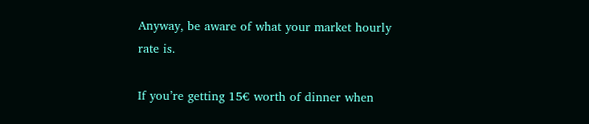Anyway, be aware of what your market hourly rate is.

If you’re getting 15€ worth of dinner when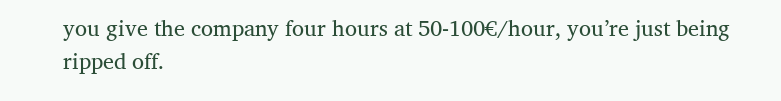you give the company four hours at 50-100€/hour, you’re just being ripped off.